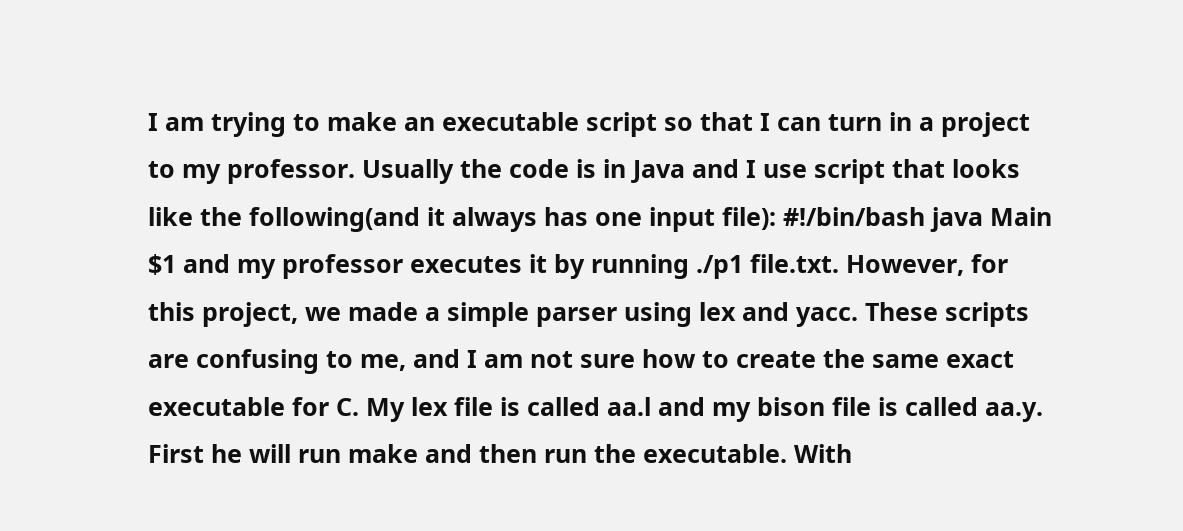I am trying to make an executable script so that I can turn in a project to my professor. Usually the code is in Java and I use script that looks like the following(and it always has one input file): #!/bin/bash java Main $1 and my professor executes it by running ./p1 file.txt. However, for this project, we made a simple parser using lex and yacc. These scripts are confusing to me, and I am not sure how to create the same exact executable for C. My lex file is called aa.l and my bison file is called aa.y. First he will run make and then run the executable. With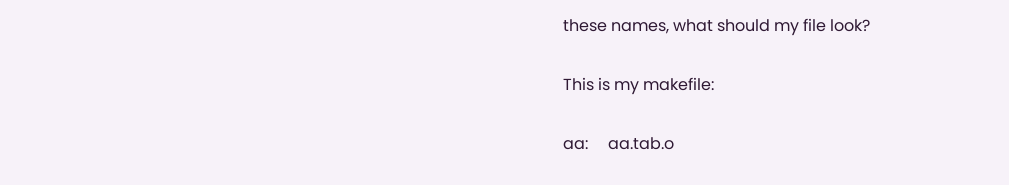these names, what should my file look?

This is my makefile:

aa:     aa.tab.o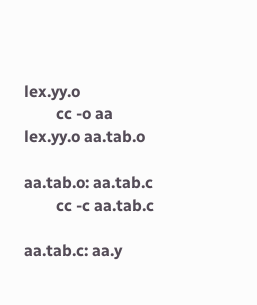lex.yy.o
        cc -o aa lex.yy.o aa.tab.o

aa.tab.o: aa.tab.c
        cc -c aa.tab.c

aa.tab.c: aa.y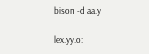bison -d aa.y

lex.yy.o: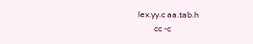lex.yy.c aa.tab.h
        cc -c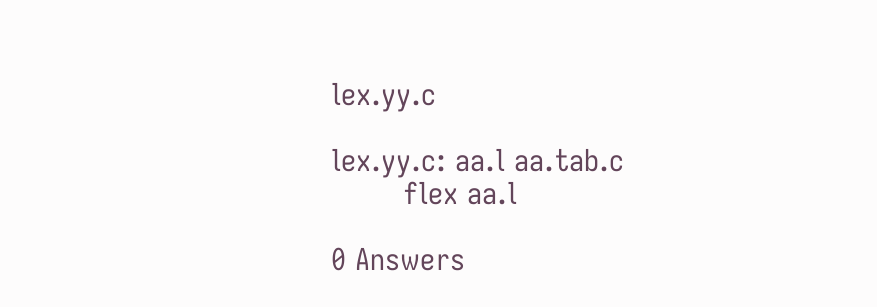lex.yy.c

lex.yy.c: aa.l aa.tab.c
        flex aa.l

0 Answers